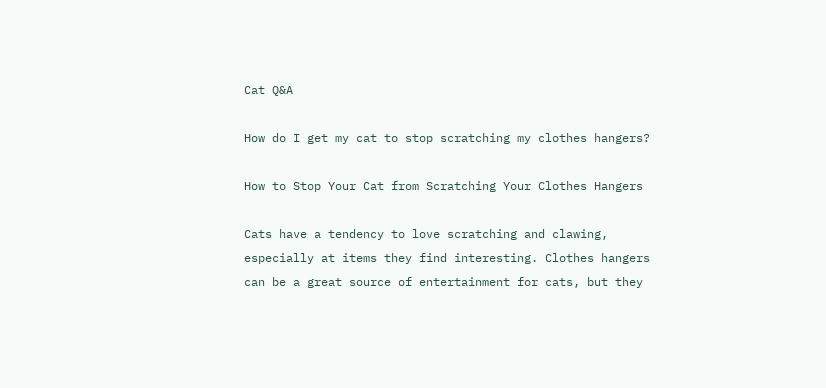Cat Q&A

How do I get my cat to stop scratching my clothes hangers?

How to Stop Your Cat from Scratching Your Clothes Hangers

Cats have a tendency to love scratching and clawing, especially at items they find interesting. Clothes hangers can be a great source of entertainment for cats, but they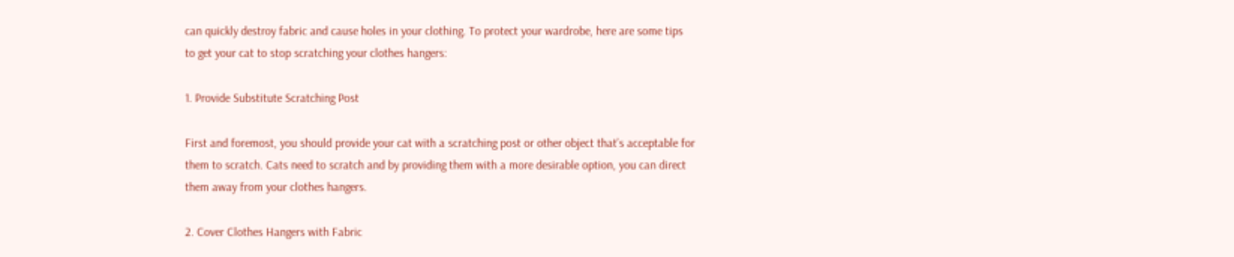can quickly destroy fabric and cause holes in your clothing. To protect your wardrobe, here are some tips to get your cat to stop scratching your clothes hangers:

1. Provide Substitute Scratching Post

First and foremost, you should provide your cat with a scratching post or other object that’s acceptable for them to scratch. Cats need to scratch and by providing them with a more desirable option, you can direct them away from your clothes hangers.

2. Cover Clothes Hangers with Fabric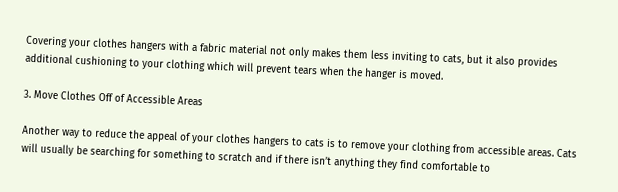Covering your clothes hangers with a fabric material not only makes them less inviting to cats, but it also provides additional cushioning to your clothing which will prevent tears when the hanger is moved.

3. Move Clothes Off of Accessible Areas

Another way to reduce the appeal of your clothes hangers to cats is to remove your clothing from accessible areas. Cats will usually be searching for something to scratch and if there isn’t anything they find comfortable to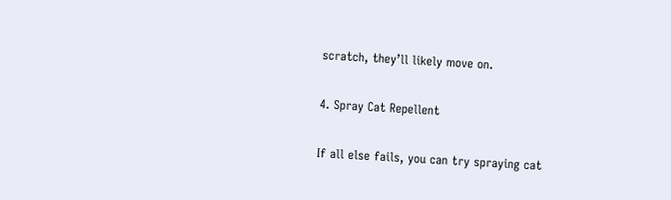scratch, they’ll likely move on.

4. Spray Cat Repellent

If all else fails, you can try spraying cat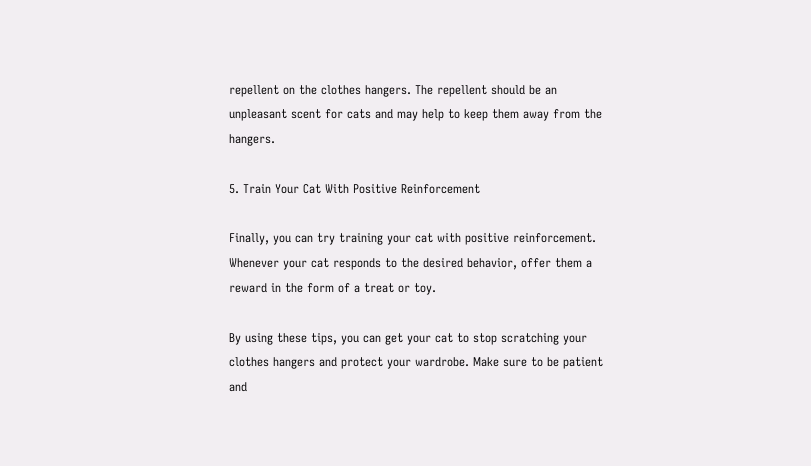repellent on the clothes hangers. The repellent should be an unpleasant scent for cats and may help to keep them away from the hangers.

5. Train Your Cat With Positive Reinforcement

Finally, you can try training your cat with positive reinforcement. Whenever your cat responds to the desired behavior, offer them a reward in the form of a treat or toy.

By using these tips, you can get your cat to stop scratching your clothes hangers and protect your wardrobe. Make sure to be patient and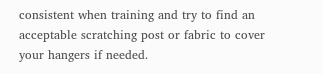consistent when training and try to find an acceptable scratching post or fabric to cover your hangers if needed.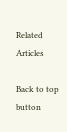Related Articles

Back to top button